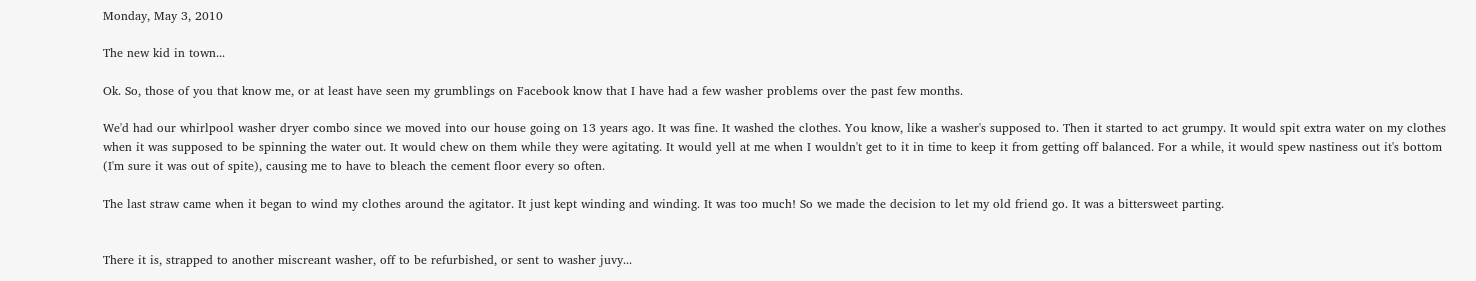Monday, May 3, 2010

The new kid in town...

Ok. So, those of you that know me, or at least have seen my grumblings on Facebook know that I have had a few washer problems over the past few months.

We'd had our whirlpool washer dryer combo since we moved into our house going on 13 years ago. It was fine. It washed the clothes. You know, like a washer's supposed to. Then it started to act grumpy. It would spit extra water on my clothes when it was supposed to be spinning the water out. It would chew on them while they were agitating. It would yell at me when I wouldn't get to it in time to keep it from getting off balanced. For a while, it would spew nastiness out it's bottom (I'm sure it was out of spite), causing me to have to bleach the cement floor every so often.

The last straw came when it began to wind my clothes around the agitator. It just kept winding and winding. It was too much! So we made the decision to let my old friend go. It was a bittersweet parting.


There it is, strapped to another miscreant washer, off to be refurbished, or sent to washer juvy...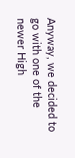Anyway, we decided to go with one of the newer High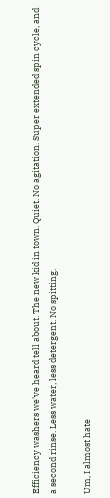Efficiency washers we've heard tell about. The new kid in town. Quiet. No agitation. Super extended spin cycle, and a second rinse. Less water, less detergent. No spitting.

Um, I almost hate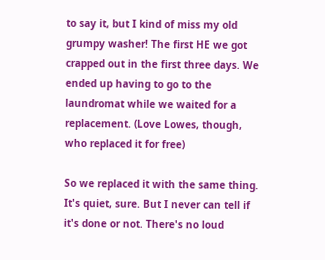to say it, but I kind of miss my old grumpy washer! The first HE we got crapped out in the first three days. We ended up having to go to the laundromat while we waited for a replacement. (Love Lowes, though, who replaced it for free)

So we replaced it with the same thing. It's quiet, sure. But I never can tell if it's done or not. There's no loud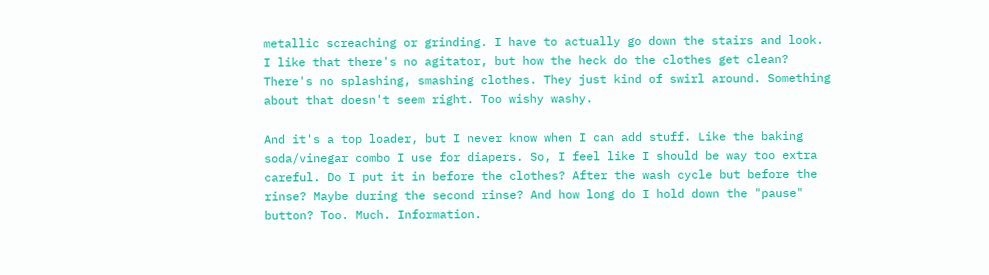metallic screaching or grinding. I have to actually go down the stairs and look. I like that there's no agitator, but how the heck do the clothes get clean? There's no splashing, smashing clothes. They just kind of swirl around. Something about that doesn't seem right. Too wishy washy.

And it's a top loader, but I never know when I can add stuff. Like the baking soda/vinegar combo I use for diapers. So, I feel like I should be way too extra careful. Do I put it in before the clothes? After the wash cycle but before the rinse? Maybe during the second rinse? And how long do I hold down the "pause" button? Too. Much. Information.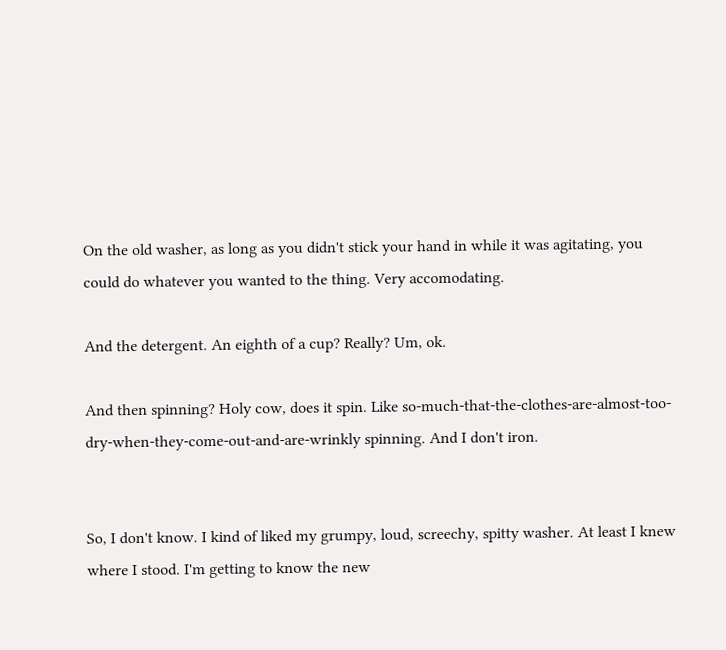On the old washer, as long as you didn't stick your hand in while it was agitating, you could do whatever you wanted to the thing. Very accomodating.

And the detergent. An eighth of a cup? Really? Um, ok.

And then spinning? Holy cow, does it spin. Like so-much-that-the-clothes-are-almost-too-dry-when-they-come-out-and-are-wrinkly spinning. And I don't iron.


So, I don't know. I kind of liked my grumpy, loud, screechy, spitty washer. At least I knew where I stood. I'm getting to know the new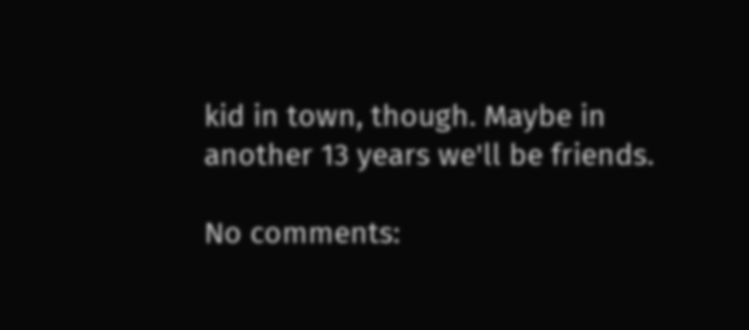kid in town, though. Maybe in another 13 years we'll be friends.

No comments: